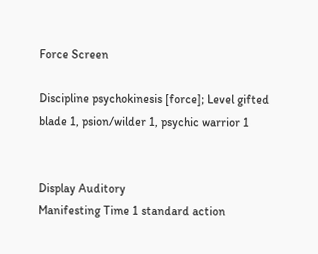Force Screen

Discipline psychokinesis [force]; Level gifted blade 1, psion/wilder 1, psychic warrior 1


Display Auditory
Manifesting Time 1 standard action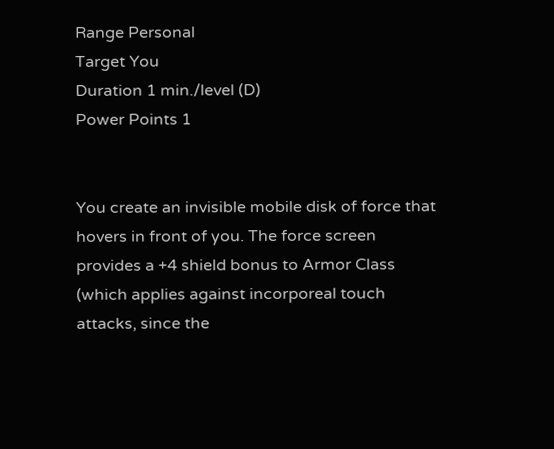Range Personal
Target You
Duration 1 min./level (D)
Power Points 1


You create an invisible mobile disk of force that hovers in front of you. The force screen provides a +4 shield bonus to Armor Class (which applies against incorporeal touch attacks, since the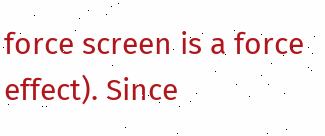force screen is a force effect). Since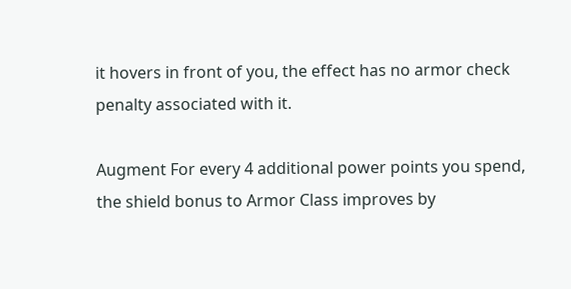it hovers in front of you, the effect has no armor check penalty associated with it.

Augment For every 4 additional power points you spend, the shield bonus to Armor Class improves by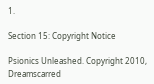1.

Section 15: Copyright Notice

Psionics Unleashed. Copyright 2010, Dreamscarred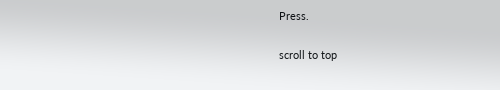Press.

scroll to top